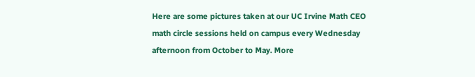Here are some pictures taken at our UC Irvine Math CEO math circle sessions held on campus every Wednesday afternoon from October to May. More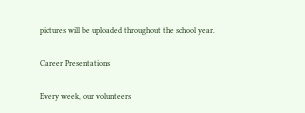pictures will be uploaded throughout the school year.

Career Presentations

Every week, our volunteers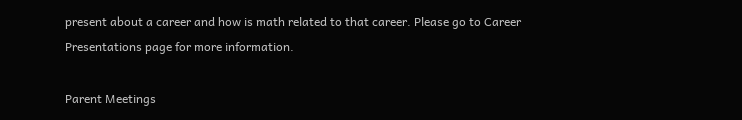present about a career and how is math related to that career. Please go to Career Presentations page for more information.

Parent Meetings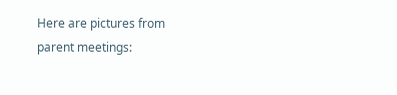Here are pictures from parent meetings: